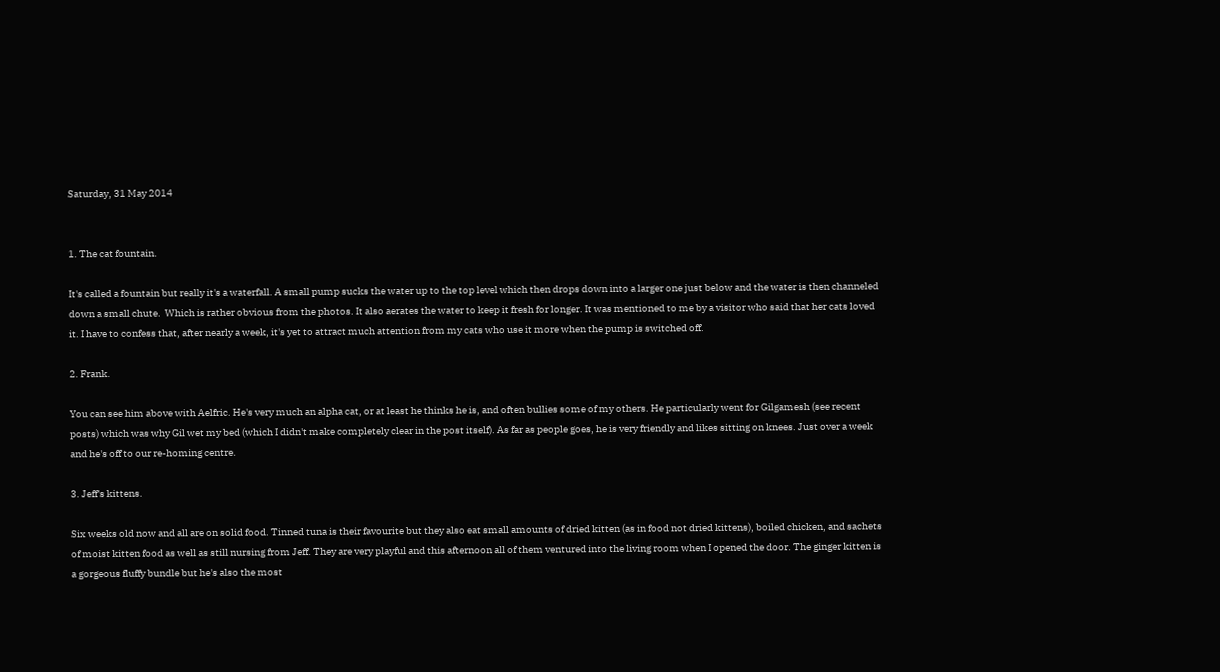Saturday, 31 May 2014


1. The cat fountain.

It's called a fountain but really it's a waterfall. A small pump sucks the water up to the top level which then drops down into a larger one just below and the water is then channeled down a small chute.  Which is rather obvious from the photos. It also aerates the water to keep it fresh for longer. It was mentioned to me by a visitor who said that her cats loved it. I have to confess that, after nearly a week, it's yet to attract much attention from my cats who use it more when the pump is switched off.

2. Frank.

You can see him above with Aelfric. He's very much an alpha cat, or at least he thinks he is, and often bullies some of my others. He particularly went for Gilgamesh (see recent posts) which was why Gil wet my bed (which I didn't make completely clear in the post itself). As far as people goes, he is very friendly and likes sitting on knees. Just over a week and he's off to our re-homing centre.

3. Jeff's kittens.

Six weeks old now and all are on solid food. Tinned tuna is their favourite but they also eat small amounts of dried kitten (as in food not dried kittens), boiled chicken, and sachets of moist kitten food as well as still nursing from Jeff. They are very playful and this afternoon all of them ventured into the living room when I opened the door. The ginger kitten is a gorgeous fluffy bundle but he's also the most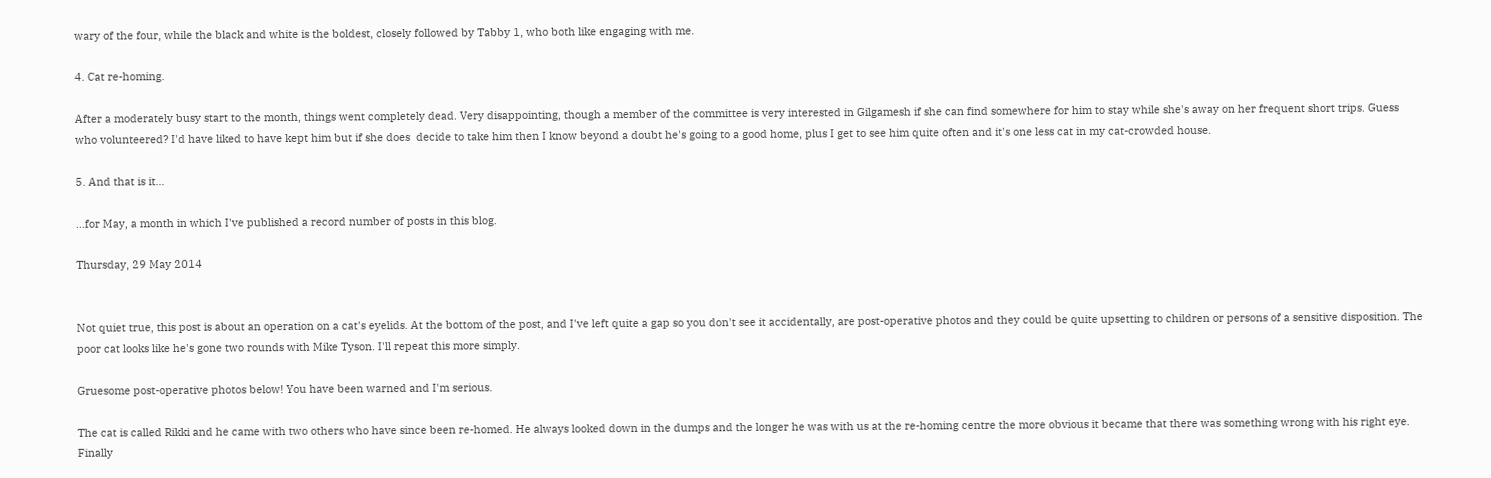wary of the four, while the black and white is the boldest, closely followed by Tabby 1, who both like engaging with me.

4. Cat re-homing.

After a moderately busy start to the month, things went completely dead. Very disappointing, though a member of the committee is very interested in Gilgamesh if she can find somewhere for him to stay while she's away on her frequent short trips. Guess who volunteered? I'd have liked to have kept him but if she does  decide to take him then I know beyond a doubt he's going to a good home, plus I get to see him quite often and it's one less cat in my cat-crowded house.

5. And that is it...

...for May, a month in which I've published a record number of posts in this blog.

Thursday, 29 May 2014


Not quiet true, this post is about an operation on a cat's eyelids. At the bottom of the post, and I've left quite a gap so you don't see it accidentally, are post-operative photos and they could be quite upsetting to children or persons of a sensitive disposition. The poor cat looks like he's gone two rounds with Mike Tyson. I'll repeat this more simply.

Gruesome post-operative photos below! You have been warned and I'm serious.

The cat is called Rikki and he came with two others who have since been re-homed. He always looked down in the dumps and the longer he was with us at the re-homing centre the more obvious it became that there was something wrong with his right eye. Finally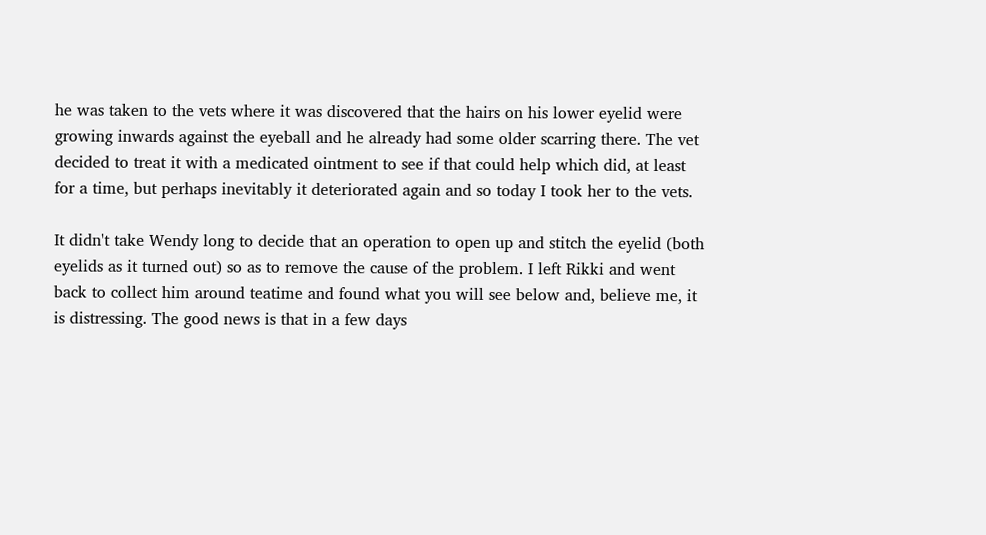he was taken to the vets where it was discovered that the hairs on his lower eyelid were growing inwards against the eyeball and he already had some older scarring there. The vet decided to treat it with a medicated ointment to see if that could help which did, at least for a time, but perhaps inevitably it deteriorated again and so today I took her to the vets.

It didn't take Wendy long to decide that an operation to open up and stitch the eyelid (both eyelids as it turned out) so as to remove the cause of the problem. I left Rikki and went back to collect him around teatime and found what you will see below and, believe me, it is distressing. The good news is that in a few days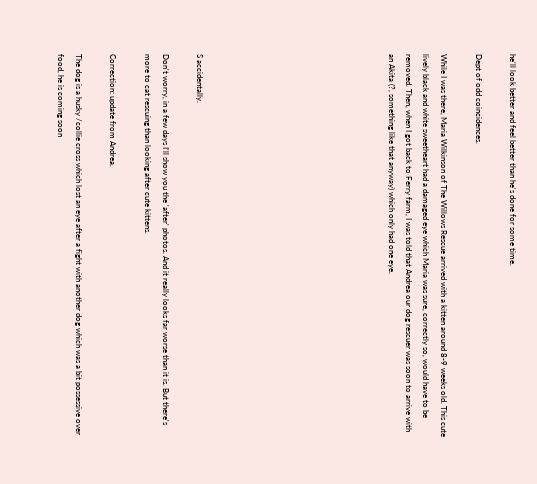he'll look better and feel better than he's done for some time.

Dept of odd coincidences.

While I was there, Maria Wilkinson of The Willows Rescue arrived with a kitten around 8-9 weeks old. This cute lively black and white sweetheart had a damaged eye which Maria was sure, correctly so, would have to be removed. Then, when I got back to Ferry farm, I was told that Andrea our dog rescuer was soon to arrive with an Akita (?, something like that anyway) which only had one eye.










S accidentally.

Don't worry, in a few days I'll show you the 'after' photos. And it really looks far worse than it is. But there's more to cat rescuing than looking after cute kittens.

Correction: update from Andrea.

The dog is a husky /collie cross which lost an eye after a fight with another dog which was a bit possessive over food, he is coming soon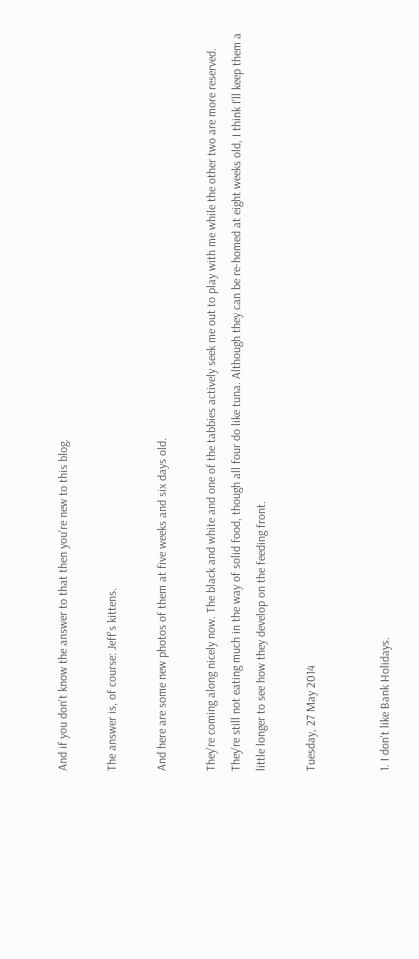And if you don't know the answer to that then you're new to this blog.

The answer is, of course: Jeff's kittens.

And here are some new photos of them at five weeks and six days old.

They're coming along nicely now. The black and white and one of the tabbies actively seek me out to play with me while the other two are more reserved. They're still not eating much in the way of solid food, though all four do like tuna. Although they can be re-homed at eight weeks old, I think I'll keep them a little longer to see how they develop on the feeding front.

Tuesday, 27 May 2014


1. I don't like Bank Holidays.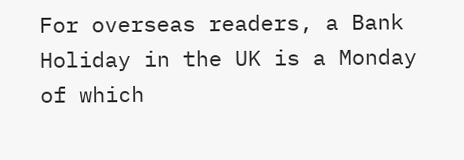For overseas readers, a Bank Holiday in the UK is a Monday of which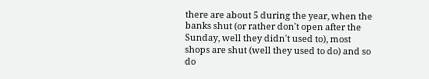there are about 5 during the year, when the banks shut (or rather don't open after the Sunday, well they didn't used to), most shops are shut (well they used to do) and so do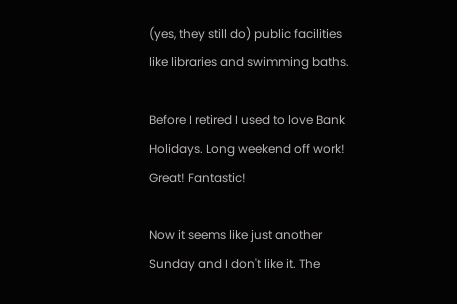(yes, they still do) public facilities like libraries and swimming baths.

Before I retired I used to love Bank Holidays. Long weekend off work! Great! Fantastic!

Now it seems like just another Sunday and I don't like it. The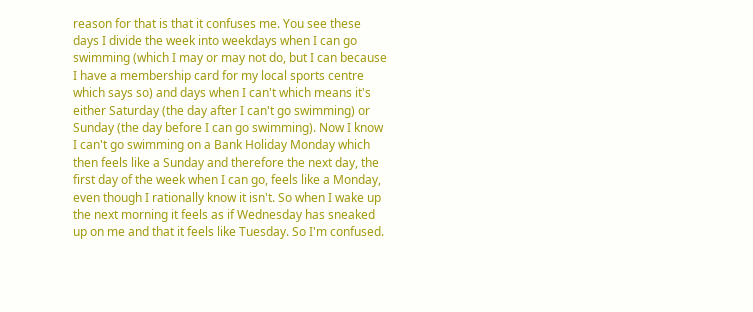reason for that is that it confuses me. You see these days I divide the week into weekdays when I can go swimming (which I may or may not do, but I can because I have a membership card for my local sports centre which says so) and days when I can't which means it's either Saturday (the day after I can't go swimming) or Sunday (the day before I can go swimming). Now I know I can't go swimming on a Bank Holiday Monday which then feels like a Sunday and therefore the next day, the first day of the week when I can go, feels like a Monday, even though I rationally know it isn't. So when I wake up the next morning it feels as if Wednesday has sneaked up on me and that it feels like Tuesday. So I'm confused.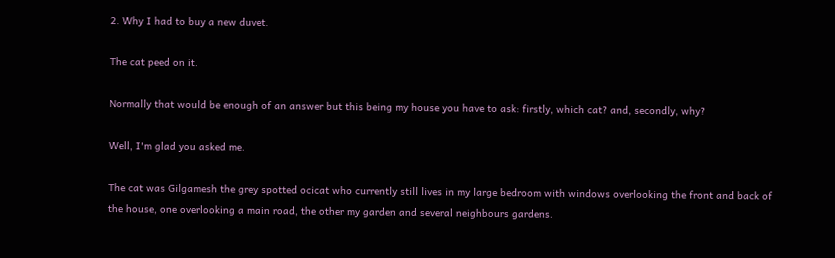2. Why I had to buy a new duvet.

The cat peed on it.

Normally that would be enough of an answer but this being my house you have to ask: firstly, which cat? and, secondly, why?

Well, I'm glad you asked me.

The cat was Gilgamesh the grey spotted ocicat who currently still lives in my large bedroom with windows overlooking the front and back of the house, one overlooking a main road, the other my garden and several neighbours gardens.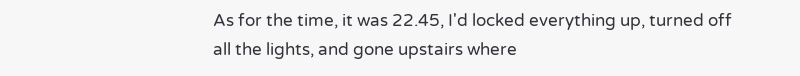As for the time, it was 22.45, I'd locked everything up, turned off all the lights, and gone upstairs where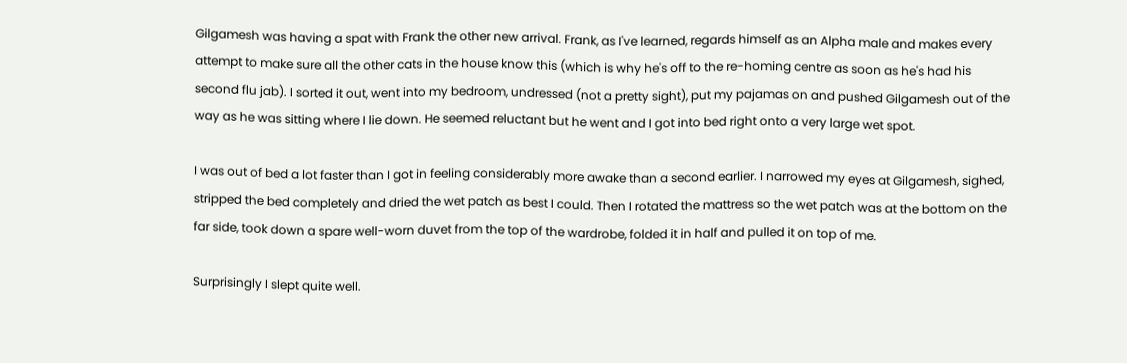Gilgamesh was having a spat with Frank the other new arrival. Frank, as I've learned, regards himself as an Alpha male and makes every attempt to make sure all the other cats in the house know this (which is why he's off to the re-homing centre as soon as he's had his second flu jab). I sorted it out, went into my bedroom, undressed (not a pretty sight), put my pajamas on and pushed Gilgamesh out of the way as he was sitting where I lie down. He seemed reluctant but he went and I got into bed right onto a very large wet spot.

I was out of bed a lot faster than I got in feeling considerably more awake than a second earlier. I narrowed my eyes at Gilgamesh, sighed, stripped the bed completely and dried the wet patch as best I could. Then I rotated the mattress so the wet patch was at the bottom on the far side, took down a spare well-worn duvet from the top of the wardrobe, folded it in half and pulled it on top of me.

Surprisingly I slept quite well.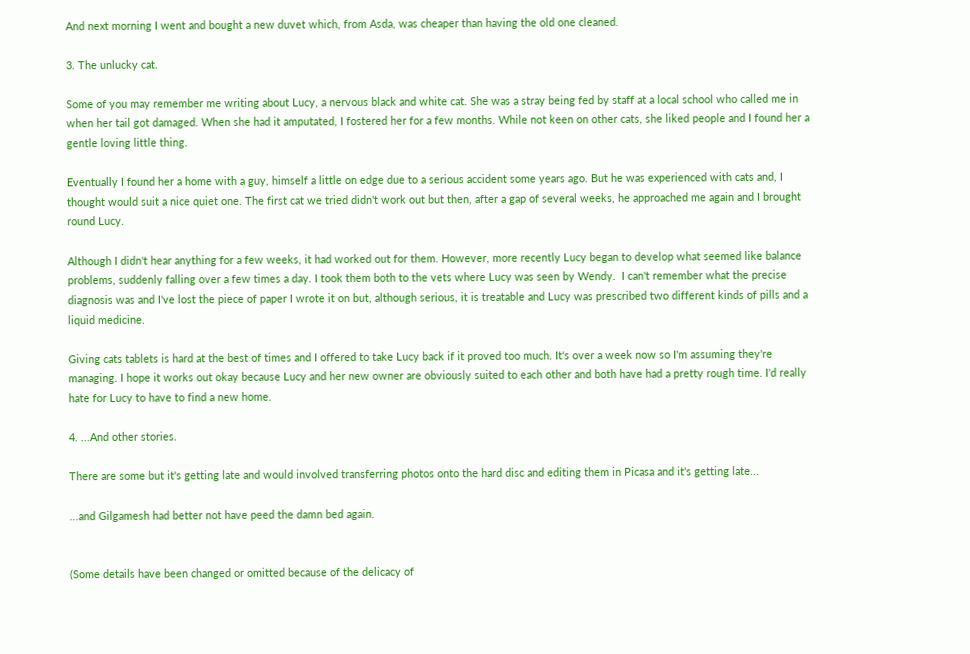And next morning I went and bought a new duvet which, from Asda, was cheaper than having the old one cleaned.

3. The unlucky cat.

Some of you may remember me writing about Lucy, a nervous black and white cat. She was a stray being fed by staff at a local school who called me in when her tail got damaged. When she had it amputated, I fostered her for a few months. While not keen on other cats, she liked people and I found her a gentle loving little thing.

Eventually I found her a home with a guy, himself a little on edge due to a serious accident some years ago. But he was experienced with cats and, I thought would suit a nice quiet one. The first cat we tried didn't work out but then, after a gap of several weeks, he approached me again and I brought round Lucy.

Although I didn't hear anything for a few weeks, it had worked out for them. However, more recently Lucy began to develop what seemed like balance problems, suddenly falling over a few times a day. I took them both to the vets where Lucy was seen by Wendy.  I can't remember what the precise diagnosis was and I've lost the piece of paper I wrote it on but, although serious, it is treatable and Lucy was prescribed two different kinds of pills and a liquid medicine.

Giving cats tablets is hard at the best of times and I offered to take Lucy back if it proved too much. It's over a week now so I'm assuming they're managing. I hope it works out okay because Lucy and her new owner are obviously suited to each other and both have had a pretty rough time. I'd really hate for Lucy to have to find a new home.

4. ...And other stories.

There are some but it's getting late and would involved transferring photos onto the hard disc and editing them in Picasa and it's getting late...

...and Gilgamesh had better not have peed the damn bed again.


(Some details have been changed or omitted because of the delicacy of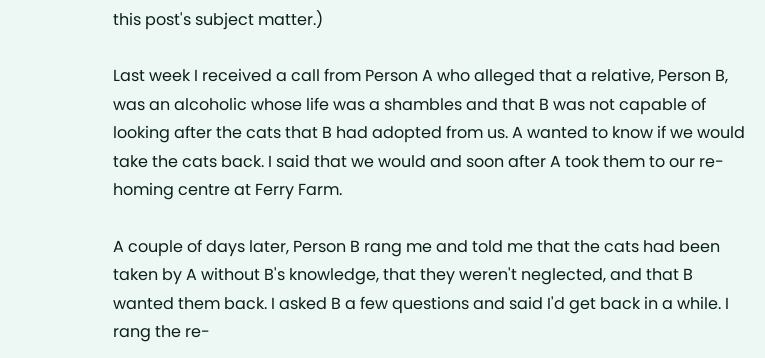this post's subject matter.)

Last week I received a call from Person A who alleged that a relative, Person B, was an alcoholic whose life was a shambles and that B was not capable of looking after the cats that B had adopted from us. A wanted to know if we would take the cats back. I said that we would and soon after A took them to our re-homing centre at Ferry Farm.

A couple of days later, Person B rang me and told me that the cats had been taken by A without B's knowledge, that they weren't neglected, and that B wanted them back. I asked B a few questions and said I'd get back in a while. I rang the re-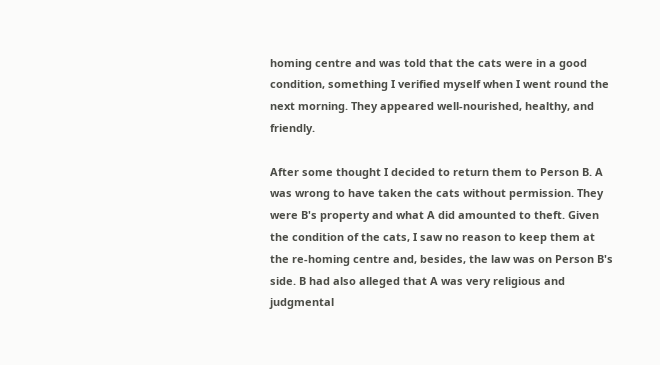homing centre and was told that the cats were in a good condition, something I verified myself when I went round the next morning. They appeared well-nourished, healthy, and friendly.

After some thought I decided to return them to Person B. A was wrong to have taken the cats without permission. They were B's property and what A did amounted to theft. Given the condition of the cats, I saw no reason to keep them at the re-homing centre and, besides, the law was on Person B's side. B had also alleged that A was very religious and judgmental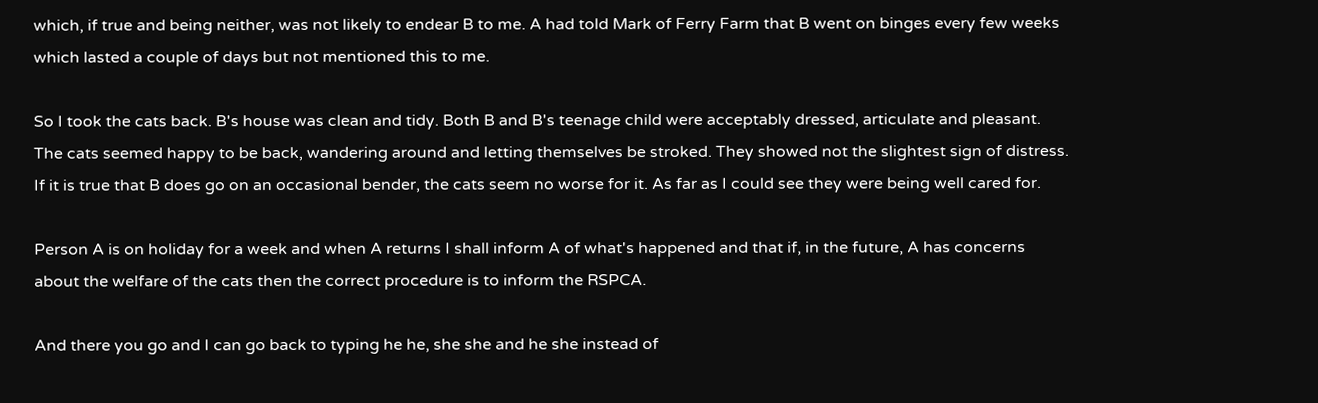which, if true and being neither, was not likely to endear B to me. A had told Mark of Ferry Farm that B went on binges every few weeks which lasted a couple of days but not mentioned this to me.

So I took the cats back. B's house was clean and tidy. Both B and B's teenage child were acceptably dressed, articulate and pleasant. The cats seemed happy to be back, wandering around and letting themselves be stroked. They showed not the slightest sign of distress. If it is true that B does go on an occasional bender, the cats seem no worse for it. As far as I could see they were being well cared for.

Person A is on holiday for a week and when A returns I shall inform A of what's happened and that if, in the future, A has concerns about the welfare of the cats then the correct procedure is to inform the RSPCA.

And there you go and I can go back to typing he he, she she and he she instead of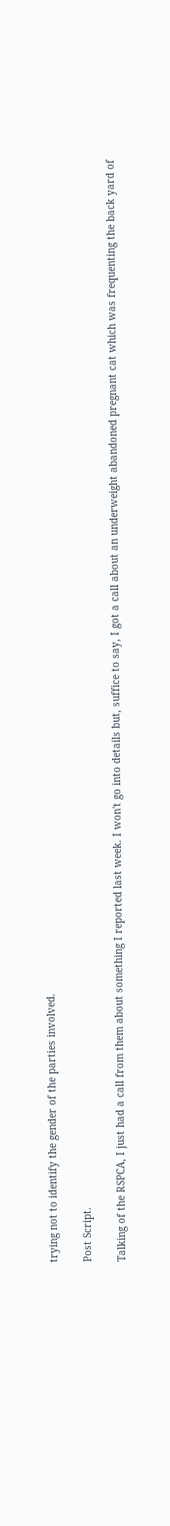trying not to identify the gender of the parties involved.

Post Script.

Talking of the RSPCA, I just had a call from them about something I reported last week. I won't go into details but, suffice to say, I got a call about an underweight abandoned pregnant cat which was frequenting the back yard of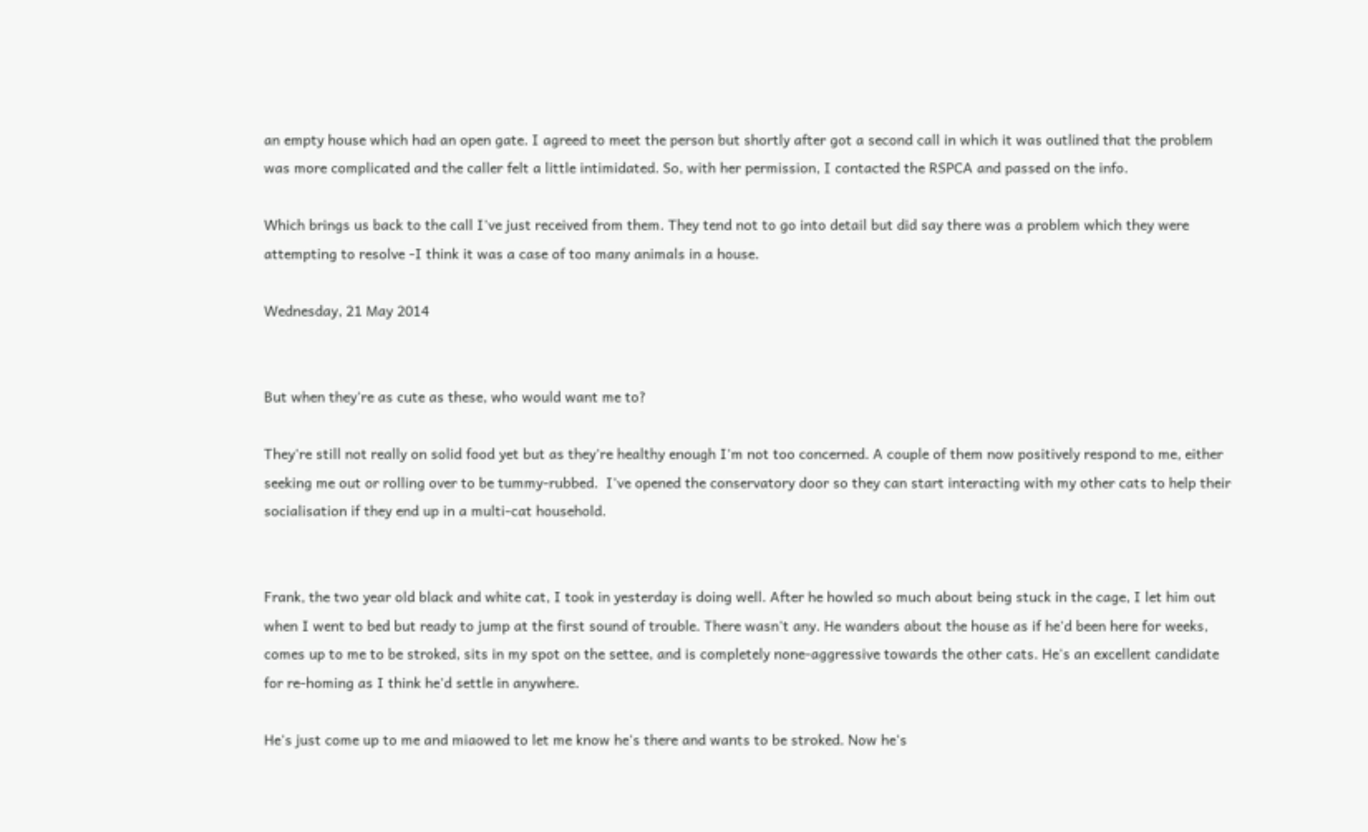an empty house which had an open gate. I agreed to meet the person but shortly after got a second call in which it was outlined that the problem was more complicated and the caller felt a little intimidated. So, with her permission, I contacted the RSPCA and passed on the info.

Which brings us back to the call I've just received from them. They tend not to go into detail but did say there was a problem which they were attempting to resolve -I think it was a case of too many animals in a house.

Wednesday, 21 May 2014


But when they're as cute as these, who would want me to?

They're still not really on solid food yet but as they're healthy enough I'm not too concerned. A couple of them now positively respond to me, either seeking me out or rolling over to be tummy-rubbed.  I've opened the conservatory door so they can start interacting with my other cats to help their socialisation if they end up in a multi-cat household.


Frank, the two year old black and white cat, I took in yesterday is doing well. After he howled so much about being stuck in the cage, I let him out when I went to bed but ready to jump at the first sound of trouble. There wasn't any. He wanders about the house as if he'd been here for weeks, comes up to me to be stroked, sits in my spot on the settee, and is completely none-aggressive towards the other cats. He's an excellent candidate for re-homing as I think he'd settle in anywhere.

He's just come up to me and miaowed to let me know he's there and wants to be stroked. Now he's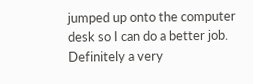jumped up onto the computer desk so I can do a better job. Definitely a very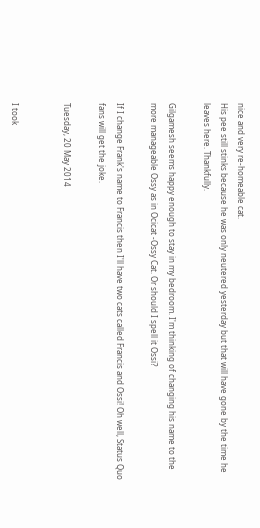nice and very re-homeable cat.
His pee still stinks because he was only neutered yesterday but that will have gone by the time he leaves here. Thankfully.

Gilgamesh seems happy enough to stay in my bedroom. I'm thinking of changing his name to the more manageable Ossy as in Ocicat -Ossy Cat. Or should I spell it Ossi?

If I change Frank's name to Francis then I'll have two cats called Francis and Ossi! Oh well, Status Quo fans will get the joke.

Tuesday, 20 May 2014


I took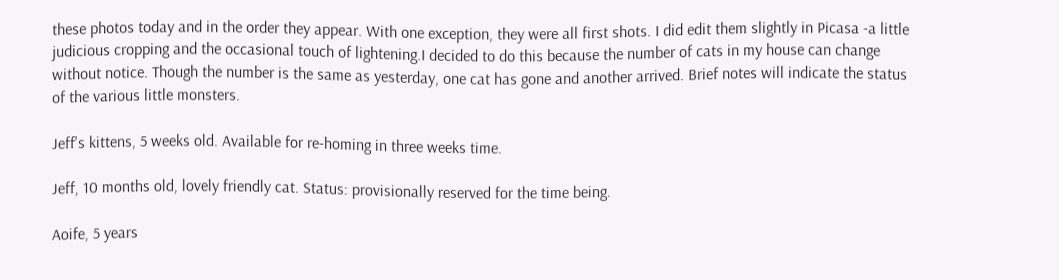these photos today and in the order they appear. With one exception, they were all first shots. I did edit them slightly in Picasa -a little judicious cropping and the occasional touch of lightening.I decided to do this because the number of cats in my house can change without notice. Though the number is the same as yesterday, one cat has gone and another arrived. Brief notes will indicate the status of the various little monsters.

Jeff's kittens, 5 weeks old. Available for re-homing in three weeks time.

Jeff, 10 months old, lovely friendly cat. Status: provisionally reserved for the time being.

Aoife, 5 years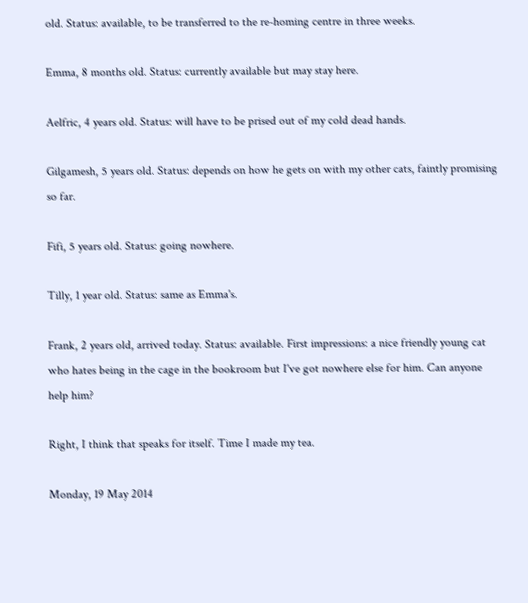old. Status: available, to be transferred to the re-homing centre in three weeks.

Emma, 8 months old. Status: currently available but may stay here.

Aelfric, 4 years old. Status: will have to be prised out of my cold dead hands.

Gilgamesh, 5 years old. Status: depends on how he gets on with my other cats, faintly promising so far.

Fifi, 5 years old. Status: going nowhere.

Tilly, 1 year old. Status: same as Emma's.

Frank, 2 years old, arrived today. Status: available. First impressions: a nice friendly young cat who hates being in the cage in the bookroom but I've got nowhere else for him. Can anyone help him?

Right, I think that speaks for itself. Time I made my tea.

Monday, 19 May 2014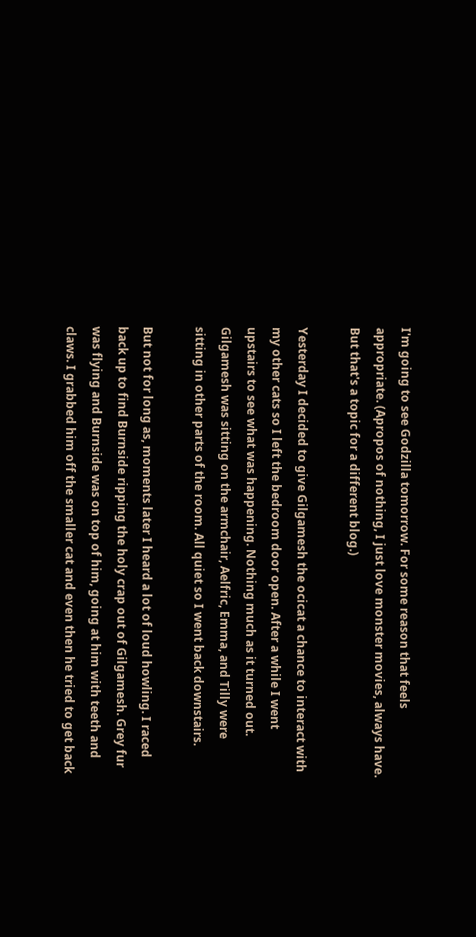I'm going to see Godzilla tomorrow. For some reason that feels appropriate. (Apropos of nothing, I just love monster movies, always have. But that's a topic for a different blog.)

Yesterday I decided to give Gilgamesh the ocicat a chance to interact with my other cats so I left the bedroom door open. After a while I went upstairs to see what was happening. Nothing much as it turned out. Gilgamesh was sitting on the armchair, Aelfric, Emma, and Tilly were sitting in other parts of the room. All quiet so I went back downstairs.

But not for long as, moments later I heard a lot of loud howling. I raced back up to find Burnside ripping the holy crap out of Gilgamesh. Grey fur was flying and Burnside was on top of him, going at him with teeth and claws. I grabbed him off the smaller cat and even then he tried to get back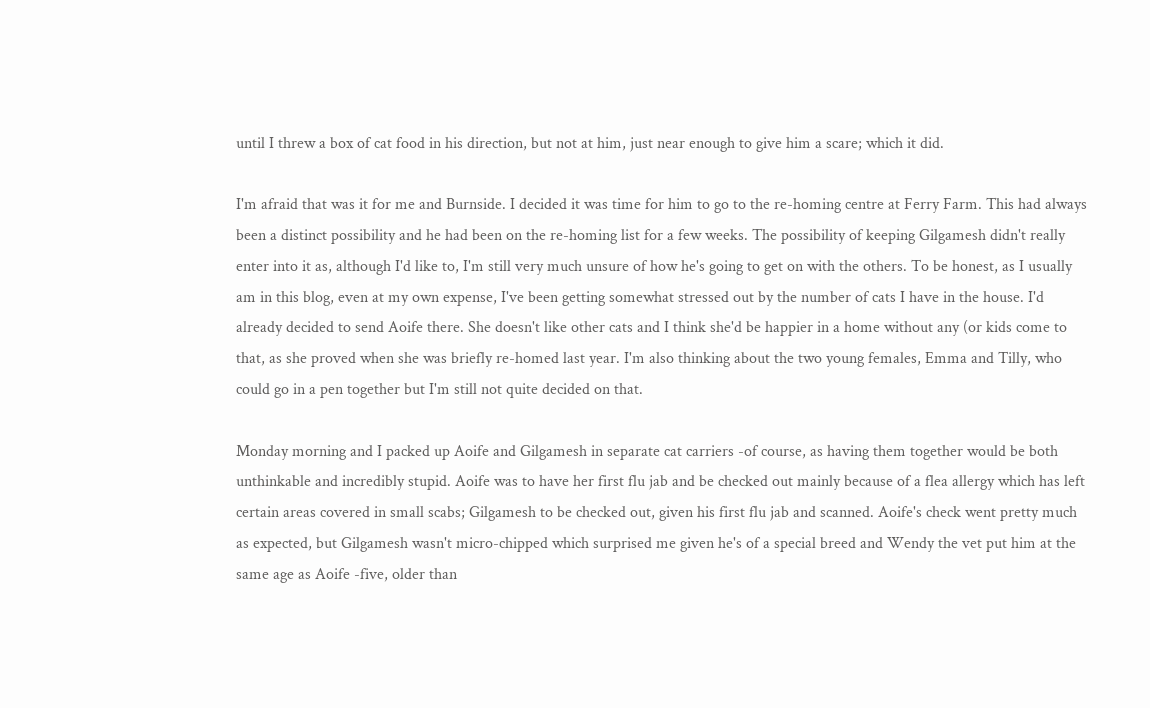until I threw a box of cat food in his direction, but not at him, just near enough to give him a scare; which it did.

I'm afraid that was it for me and Burnside. I decided it was time for him to go to the re-homing centre at Ferry Farm. This had always been a distinct possibility and he had been on the re-homing list for a few weeks. The possibility of keeping Gilgamesh didn't really enter into it as, although I'd like to, I'm still very much unsure of how he's going to get on with the others. To be honest, as I usually am in this blog, even at my own expense, I've been getting somewhat stressed out by the number of cats I have in the house. I'd already decided to send Aoife there. She doesn't like other cats and I think she'd be happier in a home without any (or kids come to that, as she proved when she was briefly re-homed last year. I'm also thinking about the two young females, Emma and Tilly, who could go in a pen together but I'm still not quite decided on that.

Monday morning and I packed up Aoife and Gilgamesh in separate cat carriers -of course, as having them together would be both unthinkable and incredibly stupid. Aoife was to have her first flu jab and be checked out mainly because of a flea allergy which has left certain areas covered in small scabs; Gilgamesh to be checked out, given his first flu jab and scanned. Aoife's check went pretty much as expected, but Gilgamesh wasn't micro-chipped which surprised me given he's of a special breed and Wendy the vet put him at the same age as Aoife -five, older than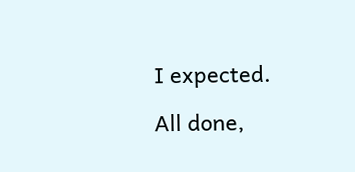I expected.

All done,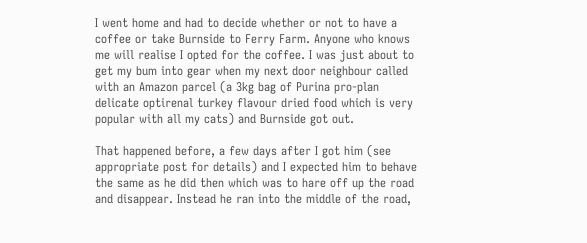I went home and had to decide whether or not to have a coffee or take Burnside to Ferry Farm. Anyone who knows me will realise I opted for the coffee. I was just about to get my bum into gear when my next door neighbour called with an Amazon parcel (a 3kg bag of Purina pro-plan delicate optirenal turkey flavour dried food which is very popular with all my cats) and Burnside got out.

That happened before, a few days after I got him (see appropriate post for details) and I expected him to behave the same as he did then which was to hare off up the road and disappear. Instead he ran into the middle of the road,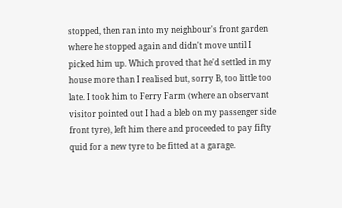stopped, then ran into my neighbour's front garden where he stopped again and didn't move until I picked him up. Which proved that he'd settled in my house more than I realised but, sorry B, too little too late. I took him to Ferry Farm (where an observant visitor pointed out I had a bleb on my passenger side front tyre), left him there and proceeded to pay fifty quid for a new tyre to be fitted at a garage.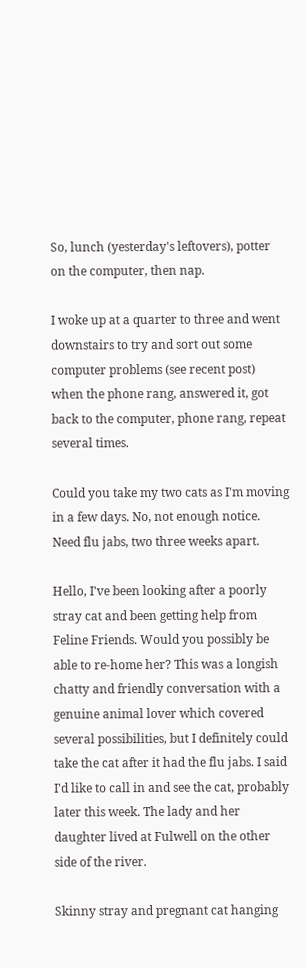So, lunch (yesterday's leftovers), potter on the computer, then nap.

I woke up at a quarter to three and went downstairs to try and sort out some computer problems (see recent post) when the phone rang, answered it, got back to the computer, phone rang, repeat several times.

Could you take my two cats as I'm moving in a few days. No, not enough notice. Need flu jabs, two three weeks apart.

Hello, I've been looking after a poorly stray cat and been getting help from Feline Friends. Would you possibly be able to re-home her? This was a longish chatty and friendly conversation with a genuine animal lover which covered several possibilities, but I definitely could take the cat after it had the flu jabs. I said I'd like to call in and see the cat, probably later this week. The lady and her daughter lived at Fulwell on the other side of the river.

Skinny stray and pregnant cat hanging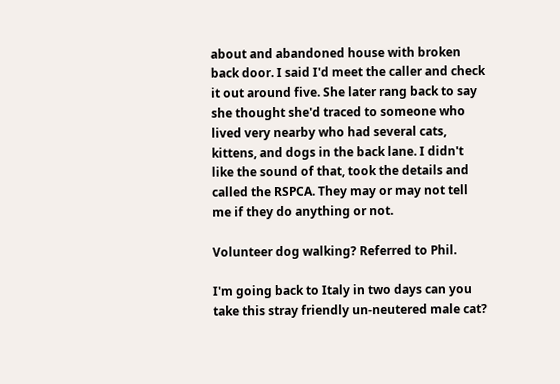about and abandoned house with broken back door. I said I'd meet the caller and check it out around five. She later rang back to say she thought she'd traced to someone who lived very nearby who had several cats, kittens, and dogs in the back lane. I didn't like the sound of that, took the details and called the RSPCA. They may or may not tell me if they do anything or not.

Volunteer dog walking? Referred to Phil.

I'm going back to Italy in two days can you take this stray friendly un-neutered male cat?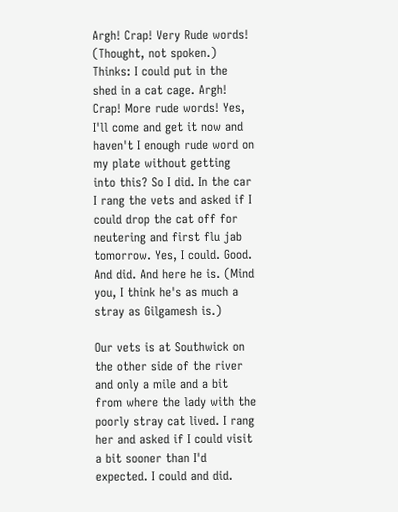Argh! Crap! Very Rude words! (Thought, not spoken.) Thinks: I could put in the shed in a cat cage. Argh! Crap! More rude words! Yes, I'll come and get it now and haven't I enough rude word on my plate without getting into this? So I did. In the car I rang the vets and asked if I could drop the cat off for neutering and first flu jab tomorrow. Yes, I could. Good. And did. And here he is. (Mind you, I think he's as much a stray as Gilgamesh is.)

Our vets is at Southwick on the other side of the river and only a mile and a bit from where the lady with the poorly stray cat lived. I rang her and asked if I could visit a bit sooner than I'd expected. I could and did.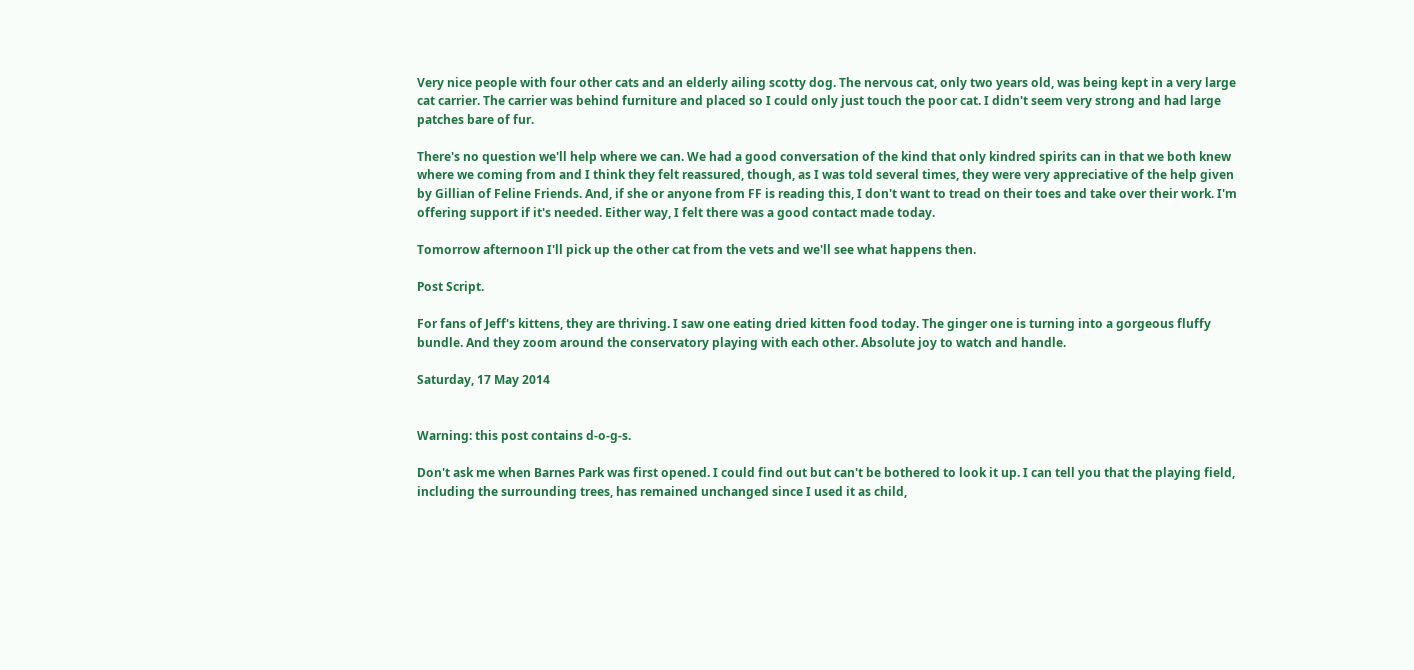Very nice people with four other cats and an elderly ailing scotty dog. The nervous cat, only two years old, was being kept in a very large cat carrier. The carrier was behind furniture and placed so I could only just touch the poor cat. I didn't seem very strong and had large patches bare of fur.

There's no question we'll help where we can. We had a good conversation of the kind that only kindred spirits can in that we both knew where we coming from and I think they felt reassured, though, as I was told several times, they were very appreciative of the help given by Gillian of Feline Friends. And, if she or anyone from FF is reading this, I don't want to tread on their toes and take over their work. I'm offering support if it's needed. Either way, I felt there was a good contact made today.

Tomorrow afternoon I'll pick up the other cat from the vets and we'll see what happens then.

Post Script.

For fans of Jeff's kittens, they are thriving. I saw one eating dried kitten food today. The ginger one is turning into a gorgeous fluffy bundle. And they zoom around the conservatory playing with each other. Absolute joy to watch and handle.

Saturday, 17 May 2014


Warning: this post contains d-o-g-s.

Don't ask me when Barnes Park was first opened. I could find out but can't be bothered to look it up. I can tell you that the playing field, including the surrounding trees, has remained unchanged since I used it as child,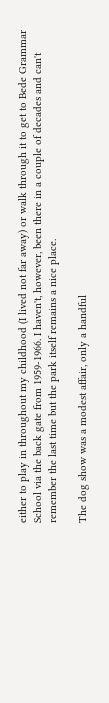either to play in throughout my childhood (I lived not far away) or walk through it to get to Bede Grammar School via the back gate from 1959-1966. I haven't, however, been there in a couple of decades and can't remember the last time but the park itself remains a nice place.

The dog show was a modest affair, only a handful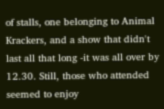of stalls, one belonging to Animal Krackers, and a show that didn't last all that long -it was all over by 12.30. Still, those who attended seemed to enjoy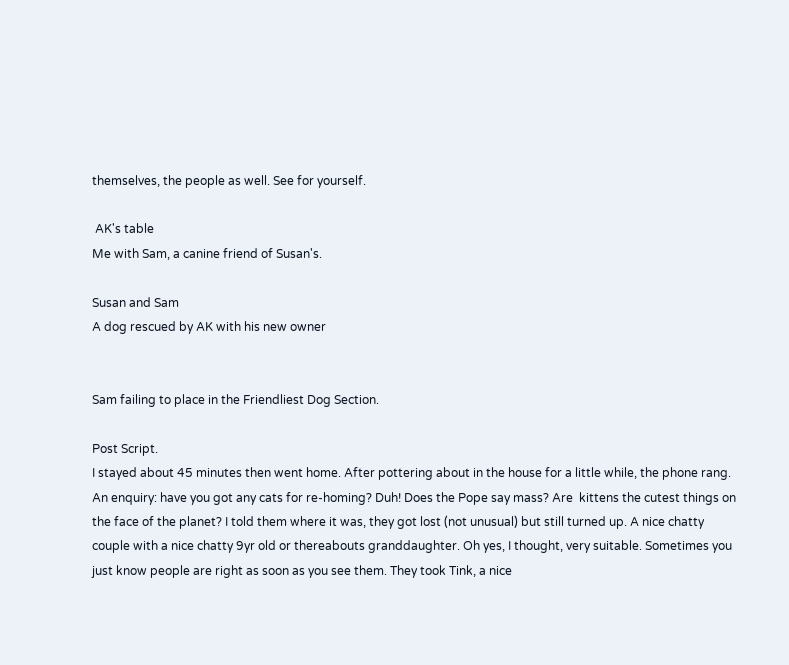themselves, the people as well. See for yourself.

 AK's table
Me with Sam, a canine friend of Susan's.

Susan and Sam
A dog rescued by AK with his new owner


Sam failing to place in the Friendliest Dog Section.

Post Script.
I stayed about 45 minutes then went home. After pottering about in the house for a little while, the phone rang. An enquiry: have you got any cats for re-homing? Duh! Does the Pope say mass? Are  kittens the cutest things on the face of the planet? I told them where it was, they got lost (not unusual) but still turned up. A nice chatty couple with a nice chatty 9yr old or thereabouts granddaughter. Oh yes, I thought, very suitable. Sometimes you just know people are right as soon as you see them. They took Tink, a nice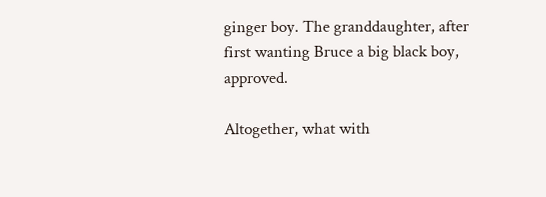ginger boy. The granddaughter, after first wanting Bruce a big black boy, approved.

Altogether, what with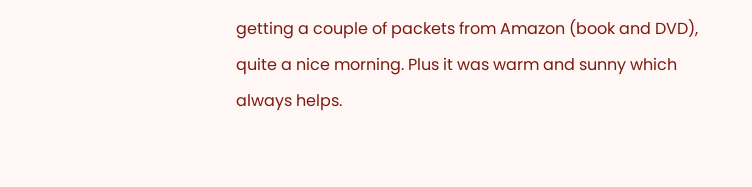getting a couple of packets from Amazon (book and DVD), quite a nice morning. Plus it was warm and sunny which always helps.